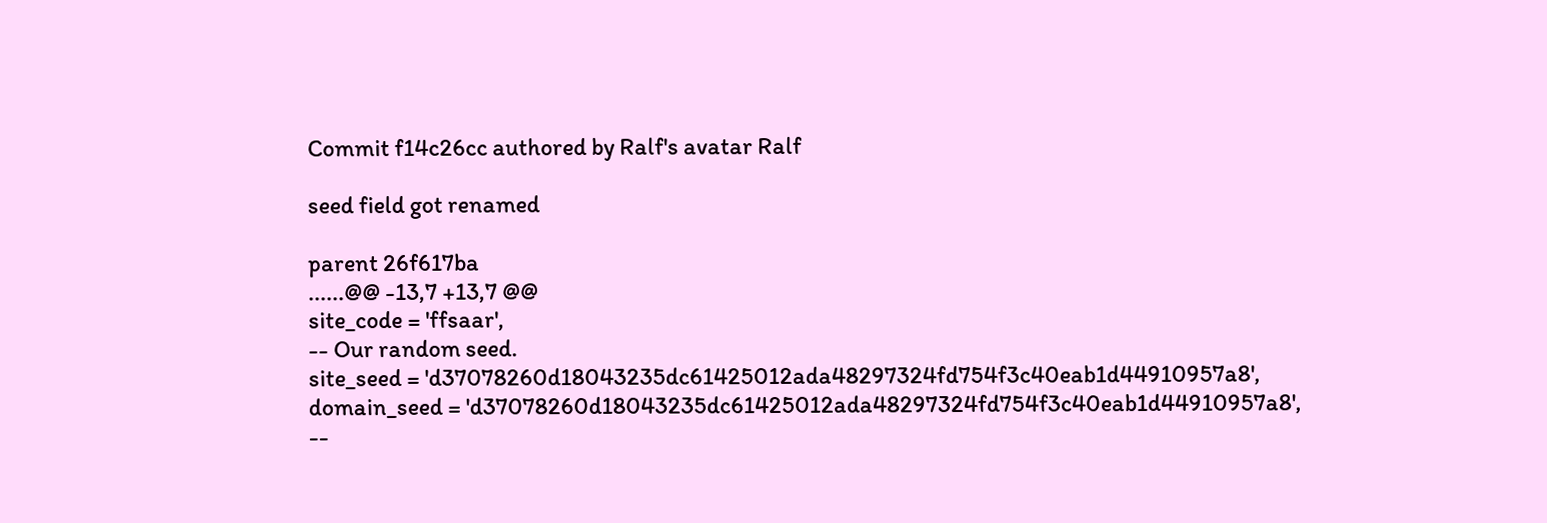Commit f14c26cc authored by Ralf's avatar Ralf

seed field got renamed

parent 26f617ba
......@@ -13,7 +13,7 @@
site_code = 'ffsaar',
-- Our random seed.
site_seed = 'd37078260d18043235dc61425012ada48297324fd754f3c40eab1d44910957a8',
domain_seed = 'd37078260d18043235dc61425012ada48297324fd754f3c40eab1d44910957a8',
--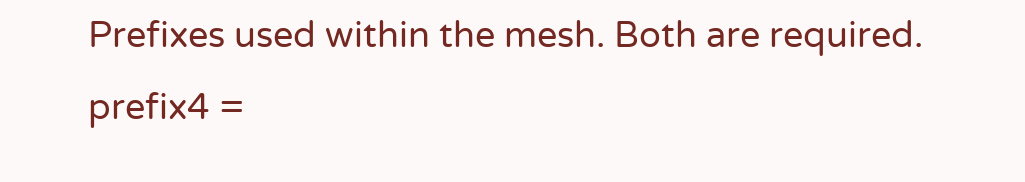Prefixes used within the mesh. Both are required.
prefix4 =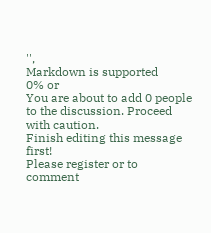'',
Markdown is supported
0% or
You are about to add 0 people to the discussion. Proceed with caution.
Finish editing this message first!
Please register or to comment